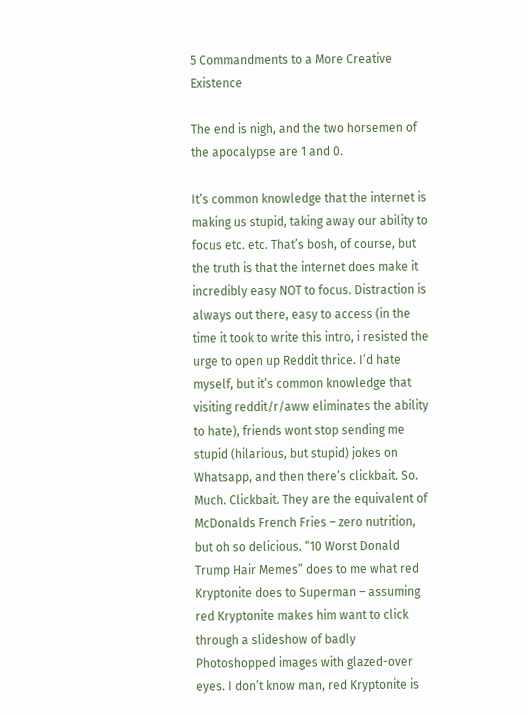5 Commandments to a More Creative Existence

The end is nigh, and the two horsemen of the apocalypse are 1 and 0.

It’s common knowledge that the internet is making us stupid, taking away our ability to focus etc. etc. That’s bosh, of course, but the truth is that the internet does make it incredibly easy NOT to focus. Distraction is always out there, easy to access (in the time it took to write this intro, i resisted the urge to open up Reddit thrice. I’d hate myself, but it’s common knowledge that visiting reddit/r/aww eliminates the ability to hate), friends wont stop sending me stupid (hilarious, but stupid) jokes on Whatsapp, and then there’s clickbait. So. Much. Clickbait. They are the equivalent of McDonalds French Fries – zero nutrition, but oh so delicious. “10 Worst Donald Trump Hair Memes” does to me what red Kryptonite does to Superman – assuming red Kryptonite makes him want to click through a slideshow of badly Photoshopped images with glazed-over eyes. I don’t know man, red Kryptonite is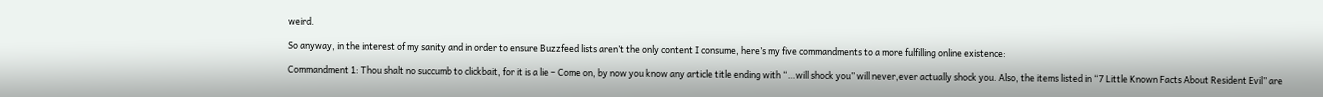weird.

So anyway, in the interest of my sanity and in order to ensure Buzzfeed lists aren’t the only content I consume, here’s my five commandments to a more fulfilling online existence:

Commandment 1: Thou shalt no succumb to clickbait, for it is a lie – Come on, by now you know any article title ending with “…will shock you” will never,ever actually shock you. Also, the items listed in “7 Little Known Facts About Resident Evil” are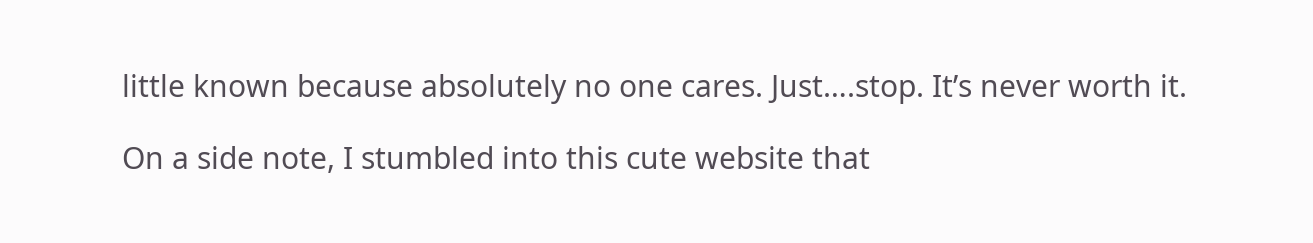little known because absolutely no one cares. Just….stop. It’s never worth it.

On a side note, I stumbled into this cute website that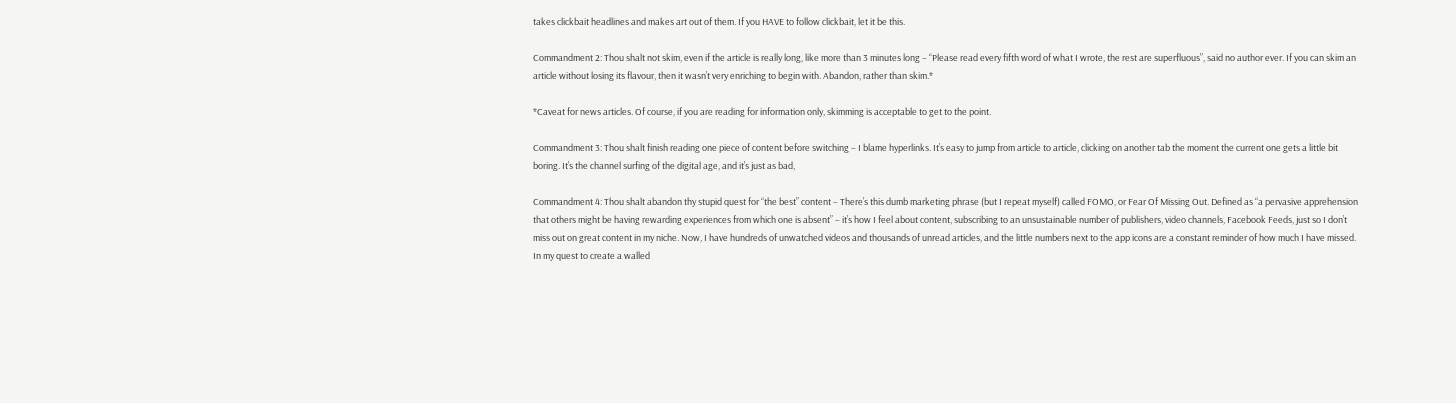takes clickbait headlines and makes art out of them. If you HAVE to follow clickbait, let it be this.

Commandment 2: Thou shalt not skim, even if the article is really long, like more than 3 minutes long – “Please read every fifth word of what I wrote, the rest are superfluous”, said no author ever. If you can skim an article without losing its flavour, then it wasn’t very enriching to begin with. Abandon, rather than skim.*

*Caveat for news articles. Of course, if you are reading for information only, skimming is acceptable to get to the point.

Commandment 3: Thou shalt finish reading one piece of content before switching – I blame hyperlinks. It’s easy to jump from article to article, clicking on another tab the moment the current one gets a little bit boring. It’s the channel surfing of the digital age, and it’s just as bad,

Commandment 4: Thou shalt abandon thy stupid quest for “the best” content – There’s this dumb marketing phrase (but I repeat myself) called FOMO, or Fear Of Missing Out. Defined as “a pervasive apprehension that others might be having rewarding experiences from which one is absent” – it’s how I feel about content, subscribing to an unsustainable number of publishers, video channels, Facebook Feeds, just so I don’t miss out on great content in my niche. Now, I have hundreds of unwatched videos and thousands of unread articles, and the little numbers next to the app icons are a constant reminder of how much I have missed. In my quest to create a walled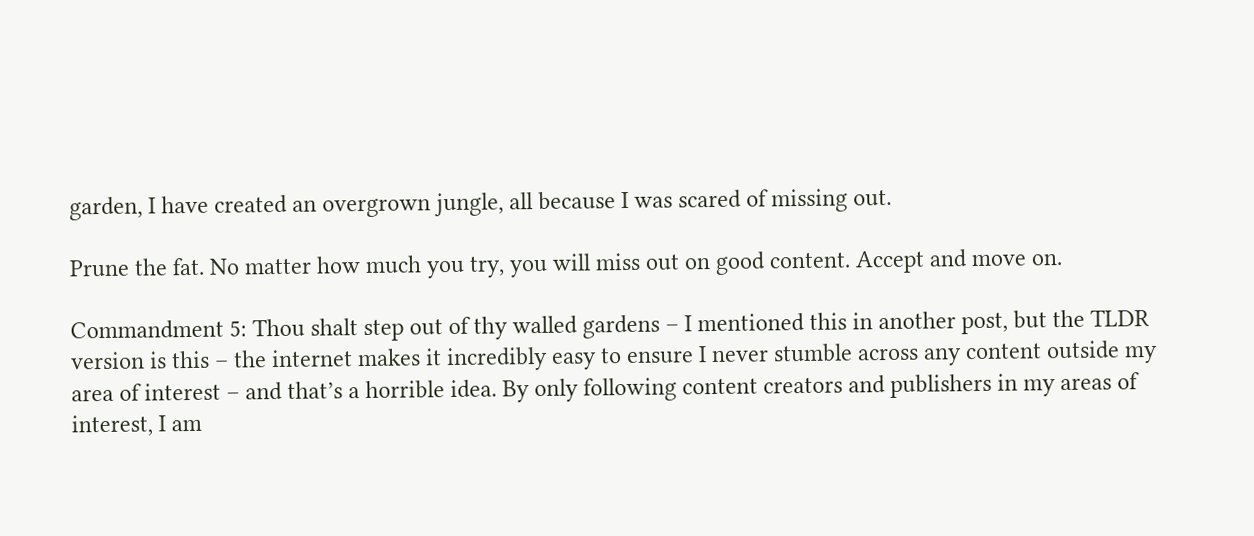garden, I have created an overgrown jungle, all because I was scared of missing out.

Prune the fat. No matter how much you try, you will miss out on good content. Accept and move on.

Commandment 5: Thou shalt step out of thy walled gardens – I mentioned this in another post, but the TLDR version is this – the internet makes it incredibly easy to ensure I never stumble across any content outside my area of interest – and that’s a horrible idea. By only following content creators and publishers in my areas of interest, I am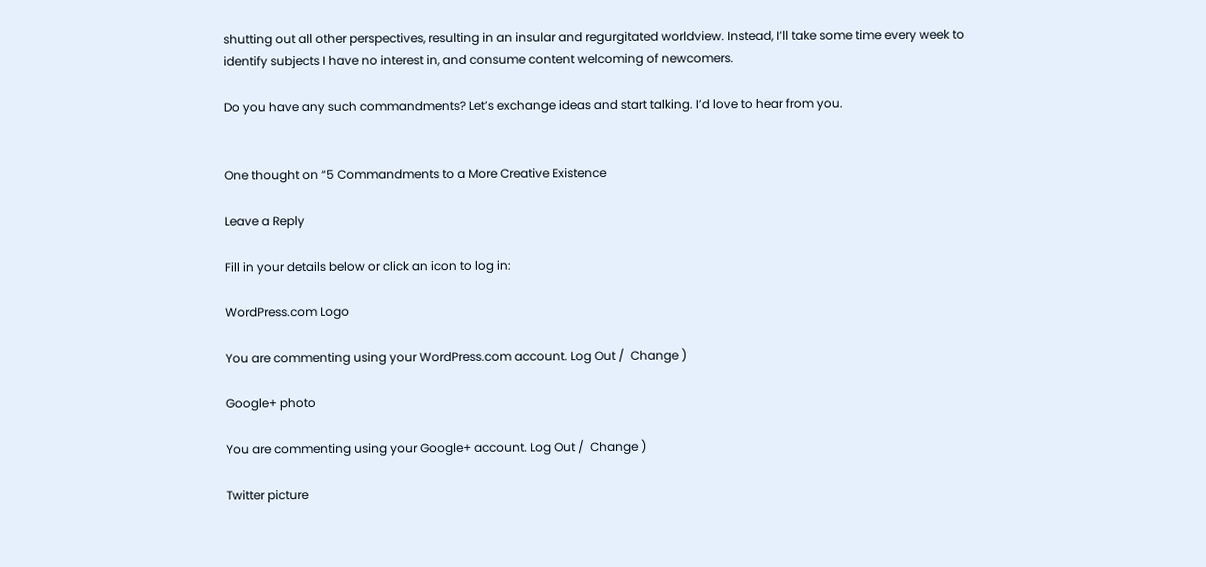shutting out all other perspectives, resulting in an insular and regurgitated worldview. Instead, I’ll take some time every week to identify subjects I have no interest in, and consume content welcoming of newcomers.

Do you have any such commandments? Let’s exchange ideas and start talking. I’d love to hear from you.


One thought on “5 Commandments to a More Creative Existence

Leave a Reply

Fill in your details below or click an icon to log in:

WordPress.com Logo

You are commenting using your WordPress.com account. Log Out /  Change )

Google+ photo

You are commenting using your Google+ account. Log Out /  Change )

Twitter picture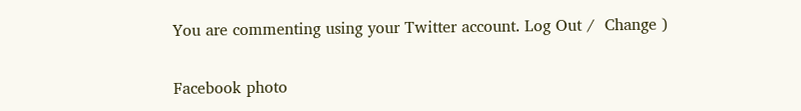You are commenting using your Twitter account. Log Out /  Change )

Facebook photo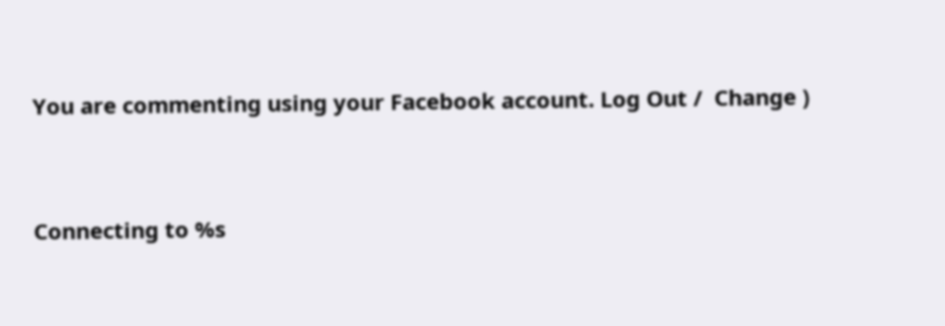You are commenting using your Facebook account. Log Out /  Change )


Connecting to %s